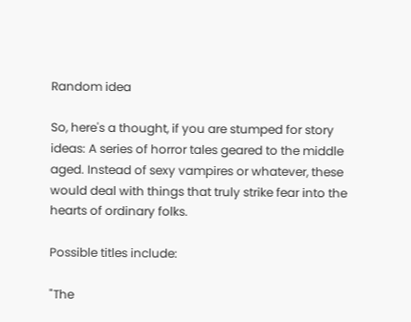Random idea

So, here's a thought, if you are stumped for story ideas: A series of horror tales geared to the middle aged. Instead of sexy vampires or whatever, these would deal with things that truly strike fear into the hearts of ordinary folks.

Possible titles include:

"The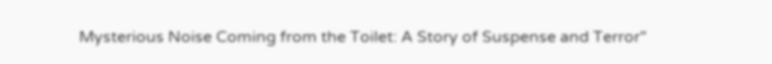Mysterious Noise Coming from the Toilet: A Story of Suspense and Terror"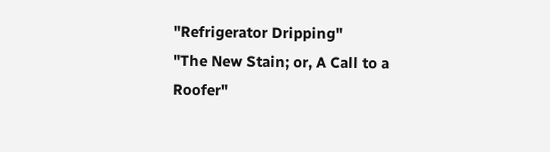"Refrigerator Dripping"
"The New Stain; or, A Call to a Roofer"